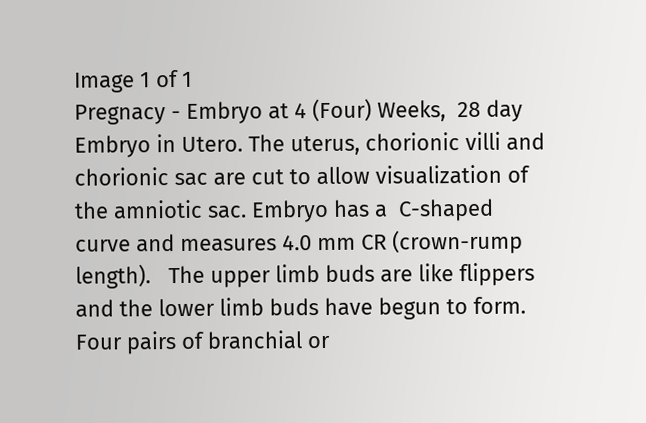Image 1 of 1
Pregnacy - Embryo at 4 (Four) Weeks,  28 day  Embryo in Utero. The uterus, chorionic villi and chorionic sac are cut to allow visualization of the amniotic sac. Embryo has a  C-shaped curve and measures 4.0 mm CR (crown-rump length).   The upper limb buds are like flippers and the lower limb buds have begun to form. Four pairs of branchial or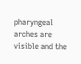pharyngeal arches are visible and the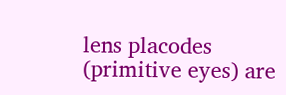lens placodes  (primitive eyes) are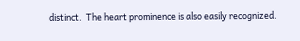distinct.  The heart prominence is also easily recognized.